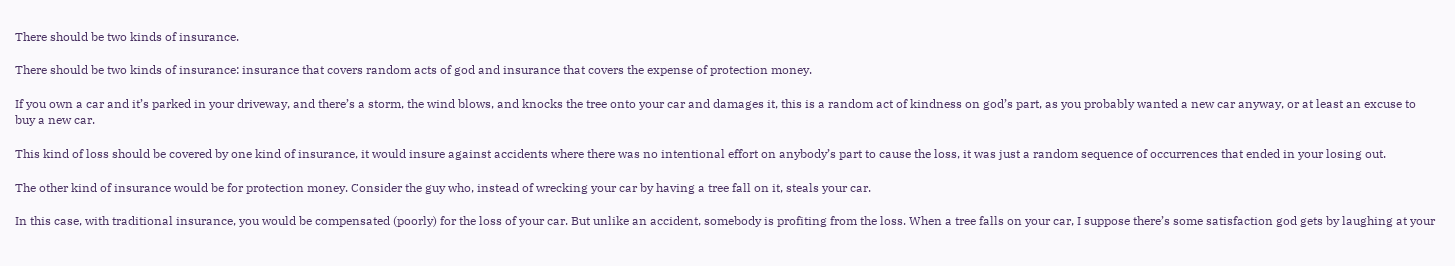There should be two kinds of insurance.

There should be two kinds of insurance: insurance that covers random acts of god and insurance that covers the expense of protection money.

If you own a car and it’s parked in your driveway, and there’s a storm, the wind blows, and knocks the tree onto your car and damages it, this is a random act of kindness on god’s part, as you probably wanted a new car anyway, or at least an excuse to buy a new car.

This kind of loss should be covered by one kind of insurance, it would insure against accidents where there was no intentional effort on anybody’s part to cause the loss, it was just a random sequence of occurrences that ended in your losing out.

The other kind of insurance would be for protection money. Consider the guy who, instead of wrecking your car by having a tree fall on it, steals your car.

In this case, with traditional insurance, you would be compensated (poorly) for the loss of your car. But unlike an accident, somebody is profiting from the loss. When a tree falls on your car, I suppose there’s some satisfaction god gets by laughing at your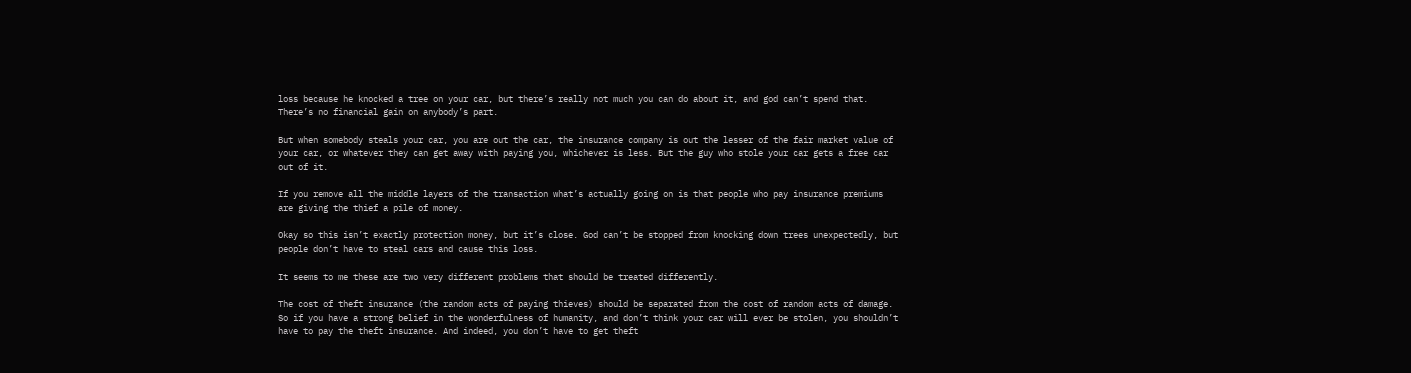loss because he knocked a tree on your car, but there’s really not much you can do about it, and god can’t spend that. There’s no financial gain on anybody’s part.

But when somebody steals your car, you are out the car, the insurance company is out the lesser of the fair market value of your car, or whatever they can get away with paying you, whichever is less. But the guy who stole your car gets a free car out of it.

If you remove all the middle layers of the transaction what’s actually going on is that people who pay insurance premiums are giving the thief a pile of money.

Okay so this isn’t exactly protection money, but it’s close. God can’t be stopped from knocking down trees unexpectedly, but people don’t have to steal cars and cause this loss.

It seems to me these are two very different problems that should be treated differently.

The cost of theft insurance (the random acts of paying thieves) should be separated from the cost of random acts of damage. So if you have a strong belief in the wonderfulness of humanity, and don’t think your car will ever be stolen, you shouldn’t have to pay the theft insurance. And indeed, you don’t have to get theft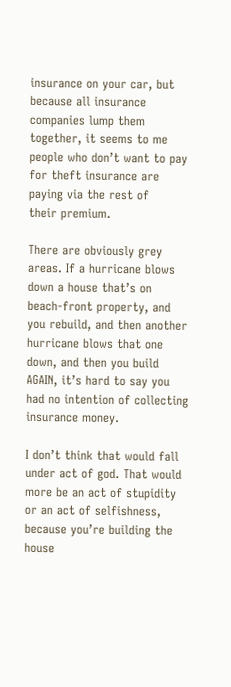insurance on your car, but because all insurance companies lump them together, it seems to me people who don’t want to pay for theft insurance are paying via the rest of
their premium.

There are obviously grey areas. If a hurricane blows down a house that’s on beach-front property, and you rebuild, and then another hurricane blows that one down, and then you build AGAIN, it’s hard to say you had no intention of collecting insurance money.

I don’t think that would fall under act of god. That would more be an act of stupidity or an act of selfishness, because you’re building the house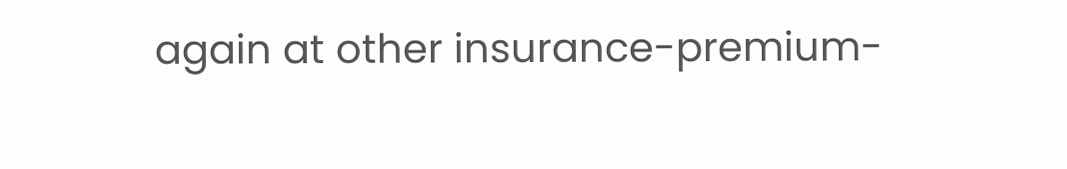again at other insurance-premium-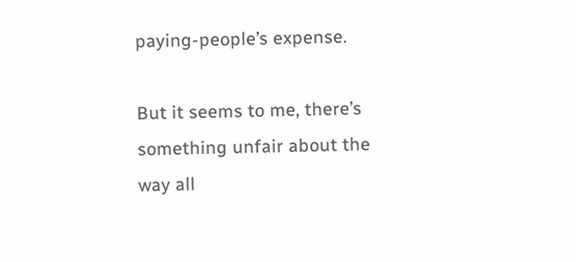paying-people’s expense.

But it seems to me, there’s something unfair about the way all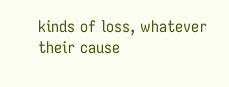kinds of loss, whatever their cause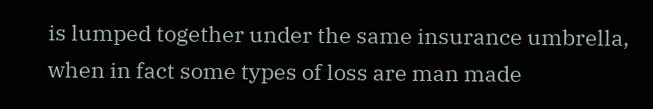is lumped together under the same insurance umbrella, when in fact some types of loss are man made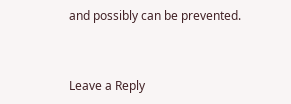and possibly can be prevented.


Leave a Reply